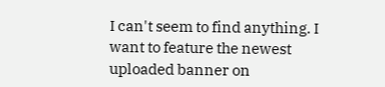I can't seem to find anything. I want to feature the newest uploaded banner on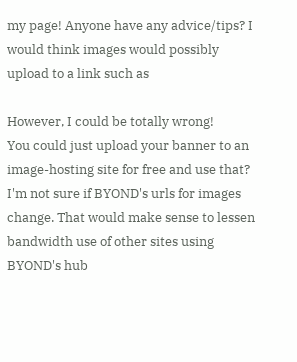my page! Anyone have any advice/tips? I would think images would possibly upload to a link such as

However, I could be totally wrong!
You could just upload your banner to an image-hosting site for free and use that?
I'm not sure if BYOND's urls for images change. That would make sense to lessen bandwidth use of other sites using BYOND's hub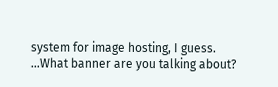system for image hosting, I guess.
...What banner are you talking about?